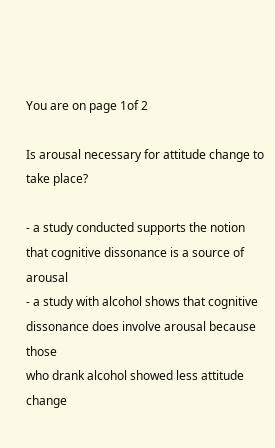You are on page 1of 2

Is arousal necessary for attitude change to take place?

- a study conducted supports the notion that cognitive dissonance is a source of arousal
- a study with alcohol shows that cognitive dissonance does involve arousal because those
who drank alcohol showed less attitude change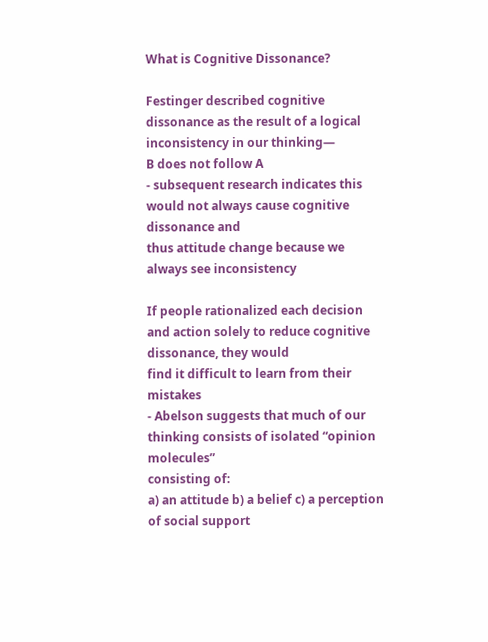What is Cognitive Dissonance?

Festinger described cognitive dissonance as the result of a logical inconsistency in our thinking—
B does not follow A
- subsequent research indicates this would not always cause cognitive dissonance and
thus attitude change because we always see inconsistency

If people rationalized each decision and action solely to reduce cognitive dissonance, they would
find it difficult to learn from their mistakes
- Abelson suggests that much of our thinking consists of isolated “opinion molecules”
consisting of:
a) an attitude b) a belief c) a perception of social support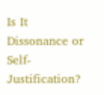Is It Dissonance or Self-Justification?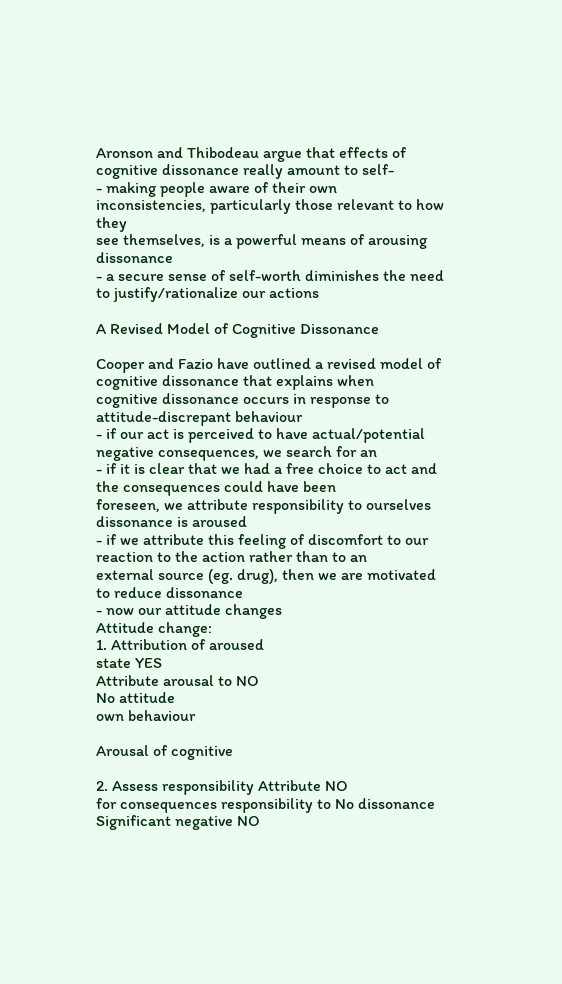Aronson and Thibodeau argue that effects of cognitive dissonance really amount to self-
- making people aware of their own inconsistencies, particularly those relevant to how they
see themselves, is a powerful means of arousing dissonance
- a secure sense of self-worth diminishes the need to justify/rationalize our actions

A Revised Model of Cognitive Dissonance

Cooper and Fazio have outlined a revised model of cognitive dissonance that explains when
cognitive dissonance occurs in response to attitude-discrepant behaviour
- if our act is perceived to have actual/potential negative consequences, we search for an
- if it is clear that we had a free choice to act and the consequences could have been
foreseen, we attribute responsibility to ourselves dissonance is aroused
- if we attribute this feeling of discomfort to our reaction to the action rather than to an
external source (eg. drug), then we are motivated to reduce dissonance
- now our attitude changes
Attitude change:
1. Attribution of aroused
state YES
Attribute arousal to NO
No attitude
own behaviour

Arousal of cognitive

2. Assess responsibility Attribute NO
for consequences responsibility to No dissonance
Significant negative NO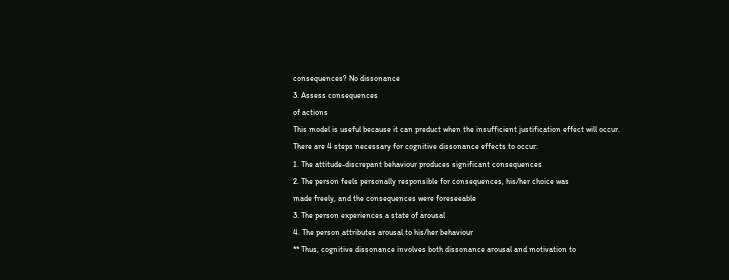consequences? No dissonance
3. Assess consequences
of actions
This model is useful because it can preduct when the insufficient justification effect will occur.
There are 4 steps necessary for cognitive dissonance effects to occur:
1. The attitude-discrepant behaviour produces significant consequences
2. The person feels personally responsible for consequences, his/her choice was
made freely, and the consequences were foreseeable
3. The person experiences a state of arousal
4. The person attributes arousal to his/her behaviour
** Thus, cognitive dissonance involves both dissonance arousal and motivation to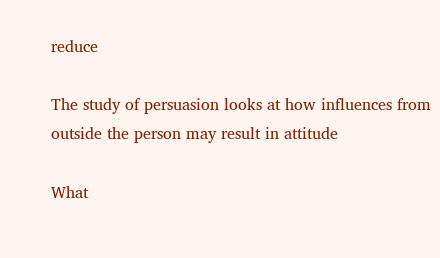reduce

The study of persuasion looks at how influences from outside the person may result in attitude

What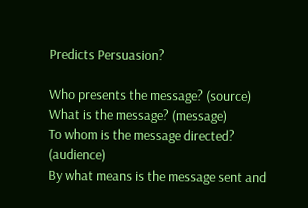Predicts Persuasion?

Who presents the message? (source)
What is the message? (message)
To whom is the message directed? (audience)
By what means is the message sent and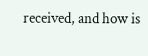received, and how is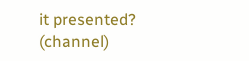it presented? (channel)